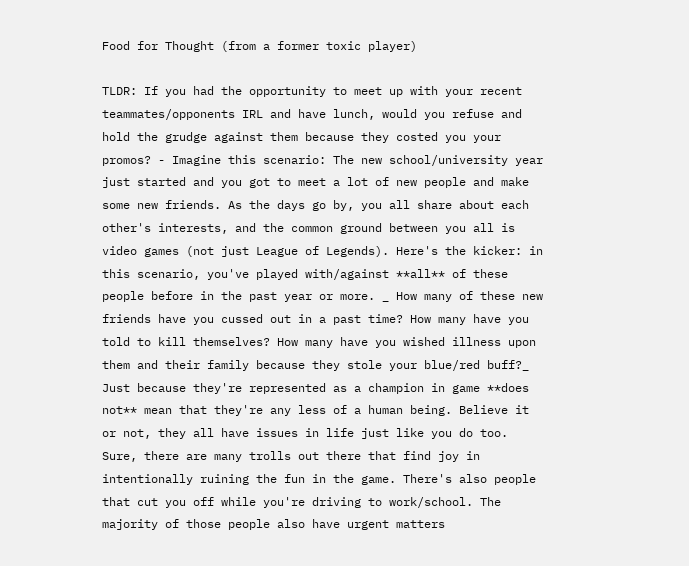Food for Thought (from a former toxic player)

TLDR: If you had the opportunity to meet up with your recent teammates/opponents IRL and have lunch, would you refuse and hold the grudge against them because they costed you your promos? - Imagine this scenario: The new school/university year just started and you got to meet a lot of new people and make some new friends. As the days go by, you all share about each other's interests, and the common ground between you all is video games (not just League of Legends). Here's the kicker: in this scenario, you've played with/against **all** of these people before in the past year or more. _ How many of these new friends have you cussed out in a past time? How many have you told to kill themselves? How many have you wished illness upon them and their family because they stole your blue/red buff?_ Just because they're represented as a champion in game **does not** mean that they're any less of a human being. Believe it or not, they all have issues in life just like you do too. Sure, there are many trolls out there that find joy in intentionally ruining the fun in the game. There's also people that cut you off while you're driving to work/school. The majority of those people also have urgent matters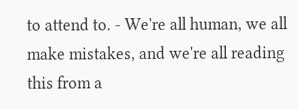to attend to. - We're all human, we all make mistakes, and we're all reading this from a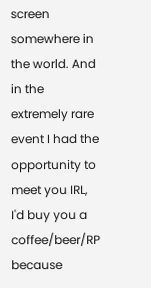screen somewhere in the world. And in the extremely rare event I had the opportunity to meet you IRL, I'd buy you a coffee/beer/RP because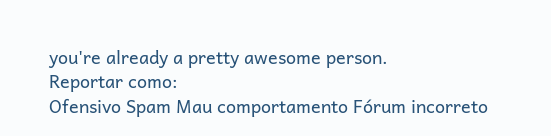you're already a pretty awesome person.
Reportar como:
Ofensivo Spam Mau comportamento Fórum incorreto